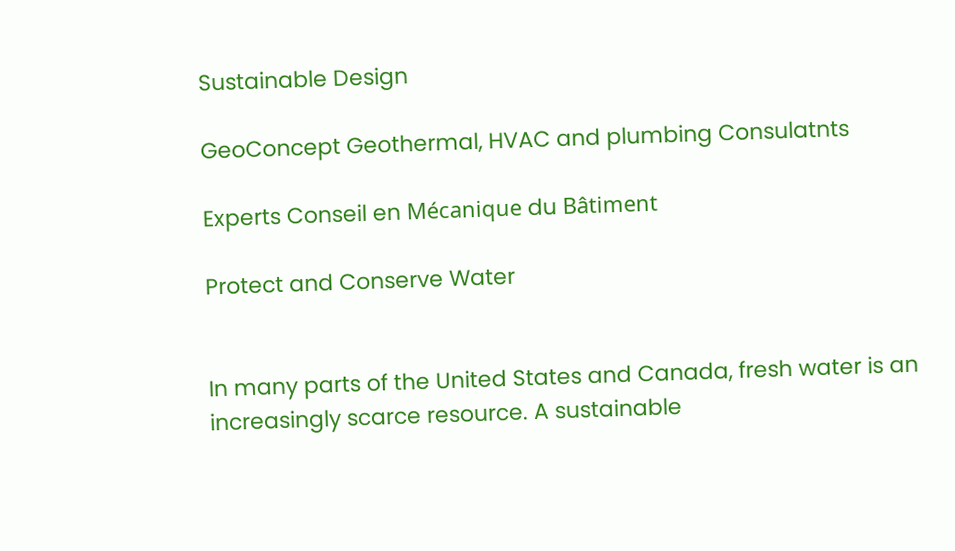Sustainable Design

GeoConcept Geothermal, HVAC and plumbing Consulatnts

Experts Conseil en Mécanique du Bâtiment

Protect and Conserve Water


In many parts of the United States and Canada, fresh water is an increasingly scarce resource. A sustainable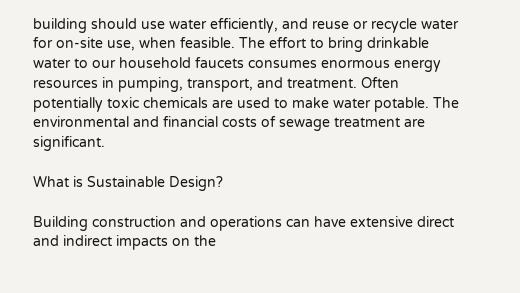building should use water efficiently, and reuse or recycle water for on-site use, when feasible. The effort to bring drinkable water to our household faucets consumes enormous energy resources in pumping, transport, and treatment. Often potentially toxic chemicals are used to make water potable. The environmental and financial costs of sewage treatment are significant.

What is Sustainable Design?

Building construction and operations can have extensive direct and indirect impacts on the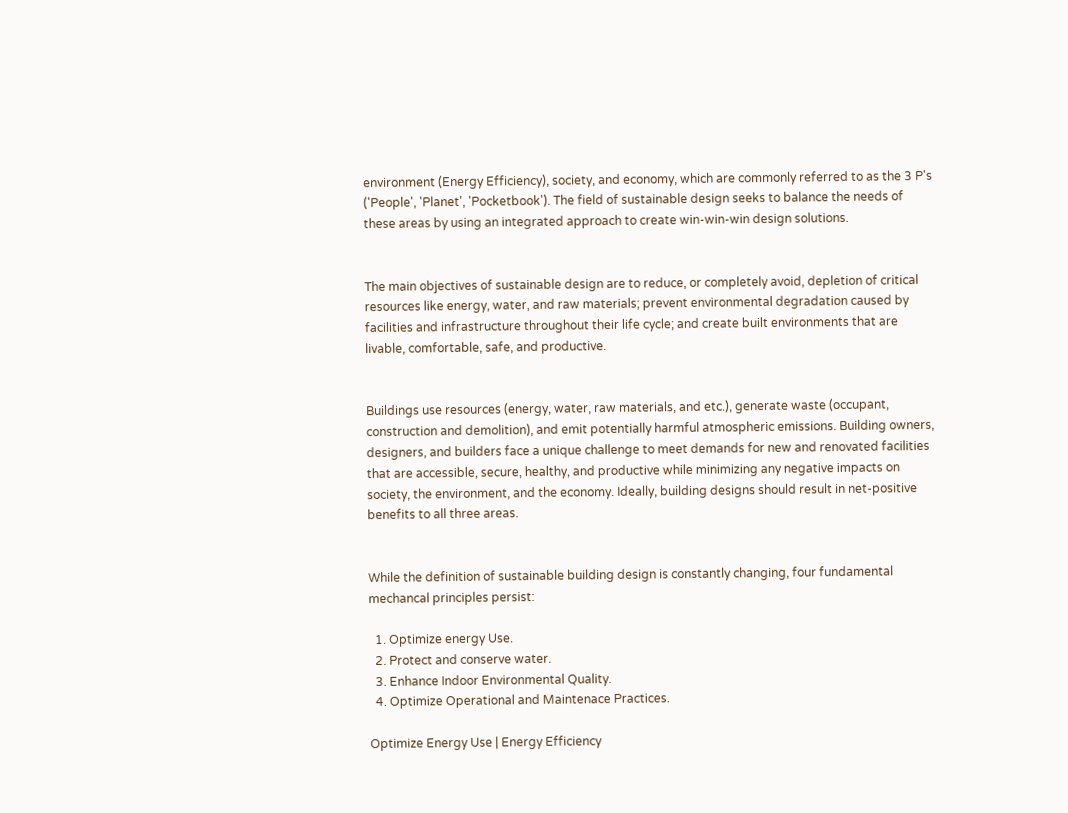environment (Energy Efficiency), society, and economy, which are commonly referred to as the 3 P's ('People', 'Planet', 'Pocketbook'). The field of sustainable design seeks to balance the needs of these areas by using an integrated approach to create win-win-win design solutions.


The main objectives of sustainable design are to reduce, or completely avoid, depletion of critical resources like energy, water, and raw materials; prevent environmental degradation caused by facilities and infrastructure throughout their life cycle; and create built environments that are livable, comfortable, safe, and productive.


Buildings use resources (energy, water, raw materials, and etc.), generate waste (occupant, construction and demolition), and emit potentially harmful atmospheric emissions. Building owners, designers, and builders face a unique challenge to meet demands for new and renovated facilities that are accessible, secure, healthy, and productive while minimizing any negative impacts on society, the environment, and the economy. Ideally, building designs should result in net-positive benefits to all three areas.


While the definition of sustainable building design is constantly changing, four fundamental mechancal principles persist:

  1. Optimize energy Use.
  2. Protect and conserve water.
  3. Enhance Indoor Environmental Quality.
  4. Optimize Operational and Maintenace Practices.

Optimize Energy Use | Energy Efficiency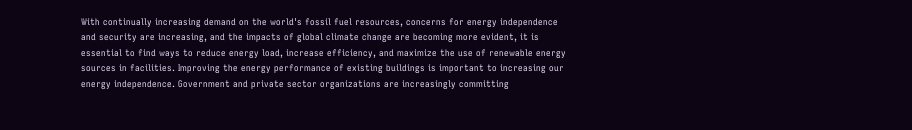With continually increasing demand on the world's fossil fuel resources, concerns for energy independence and security are increasing, and the impacts of global climate change are becoming more evident, it is essential to find ways to reduce energy load, increase efficiency, and maximize the use of renewable energy sources in facilities. Improving the energy performance of existing buildings is important to increasing our energy independence. Government and private sector organizations are increasingly committing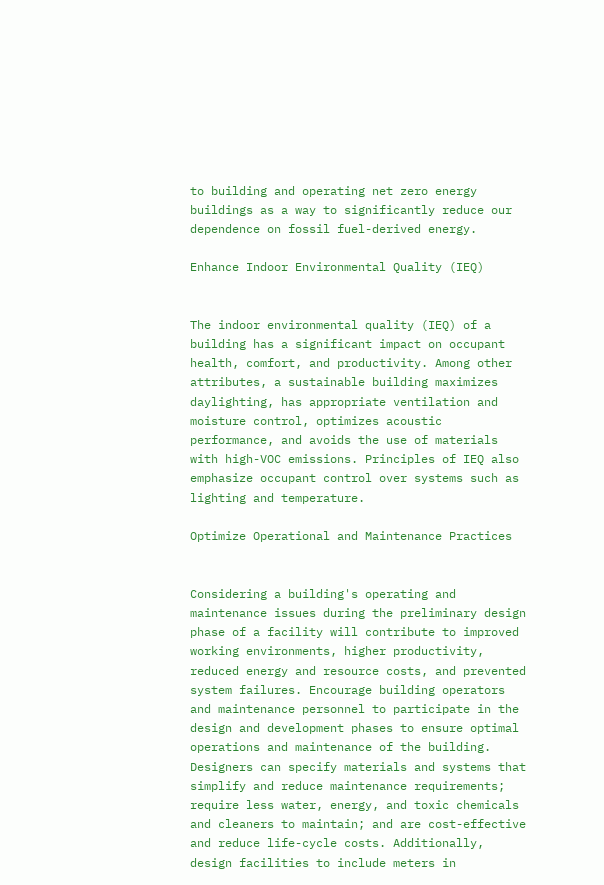to building and operating net zero energy buildings as a way to significantly reduce our dependence on fossil fuel-derived energy.

Enhance Indoor Environmental Quality (IEQ)


The indoor environmental quality (IEQ) of a building has a significant impact on occupant health, comfort, and productivity. Among other attributes, a sustainable building maximizes daylighting, has appropriate ventilation and moisture control, optimizes acoustic performance, and avoids the use of materials with high-VOC emissions. Principles of IEQ also emphasize occupant control over systems such as lighting and temperature.

Optimize Operational and Maintenance Practices


Considering a building's operating and maintenance issues during the preliminary design phase of a facility will contribute to improved working environments, higher productivity, reduced energy and resource costs, and prevented system failures. Encourage building operators and maintenance personnel to participate in the design and development phases to ensure optimal operations and maintenance of the building. Designers can specify materials and systems that simplify and reduce maintenance requirements; require less water, energy, and toxic chemicals and cleaners to maintain; and are cost-effective and reduce life-cycle costs. Additionally, design facilities to include meters in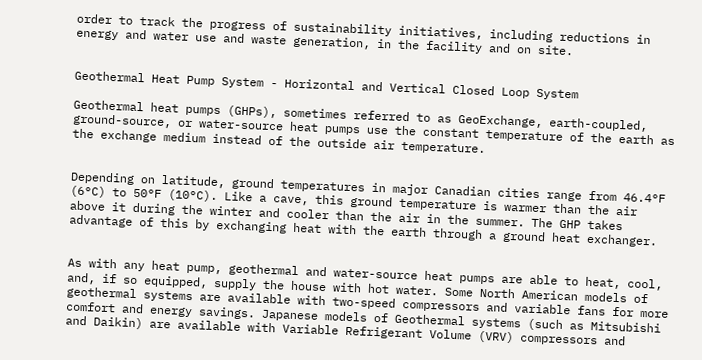order to track the progress of sustainability initiatives, including reductions in energy and water use and waste generation, in the facility and on site.


Geothermal Heat Pump System - Horizontal and Vertical Closed Loop System

Geothermal heat pumps (GHPs), sometimes referred to as GeoExchange, earth-coupled, ground-source, or water-source heat pumps use the constant temperature of the earth as the exchange medium instead of the outside air temperature.


Depending on latitude, ground temperatures in major Canadian cities range from 46.4°F (6°C) to 50°F (10°C). Like a cave, this ground temperature is warmer than the air above it during the winter and cooler than the air in the summer. The GHP takes advantage of this by exchanging heat with the earth through a ground heat exchanger.


As with any heat pump, geothermal and water-source heat pumps are able to heat, cool, and, if so equipped, supply the house with hot water. Some North American models of geothermal systems are available with two-speed compressors and variable fans for more comfort and energy savings. Japanese models of Geothermal systems (such as Mitsubishi and Daikin) are available with Variable Refrigerant Volume (VRV) compressors and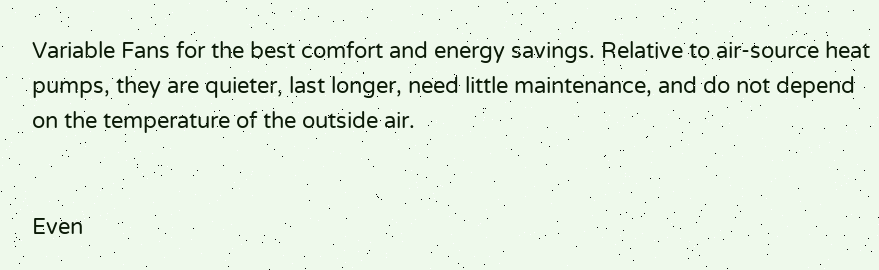Variable Fans for the best comfort and energy savings. Relative to air-source heat pumps, they are quieter, last longer, need little maintenance, and do not depend on the temperature of the outside air.


Even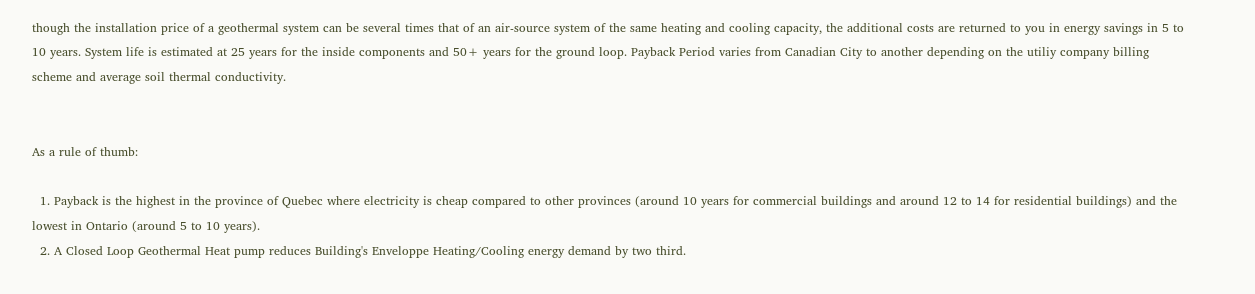though the installation price of a geothermal system can be several times that of an air-source system of the same heating and cooling capacity, the additional costs are returned to you in energy savings in 5 to 10 years. System life is estimated at 25 years for the inside components and 50+ years for the ground loop. Payback Period varies from Canadian City to another depending on the utiliy company billing scheme and average soil thermal conductivity.


As a rule of thumb:

  1. Payback is the highest in the province of Quebec where electricity is cheap compared to other provinces (around 10 years for commercial buildings and around 12 to 14 for residential buildings) and the lowest in Ontario (around 5 to 10 years).
  2. A Closed Loop Geothermal Heat pump reduces Building's Enveloppe Heating/Cooling energy demand by two third.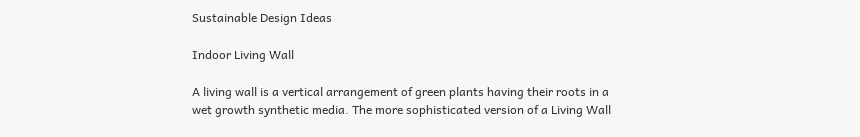Sustainable Design Ideas

Indoor Living Wall

A living wall is a vertical arrangement of green plants having their roots in a wet growth synthetic media. The more sophisticated version of a Living Wall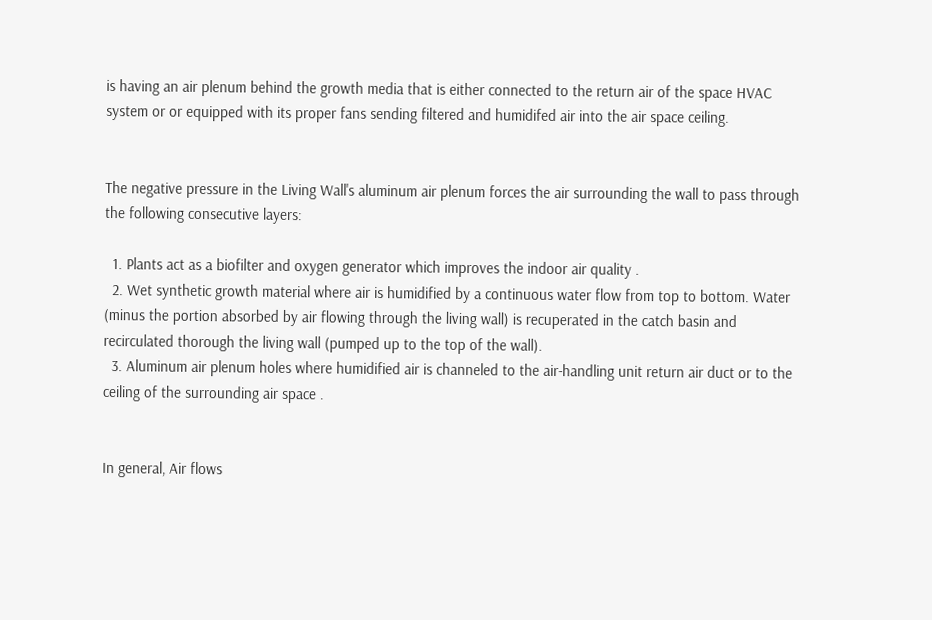is having an air plenum behind the growth media that is either connected to the return air of the space HVAC system or or equipped with its proper fans sending filtered and humidifed air into the air space ceiling.


The negative pressure in the Living Wall's aluminum air plenum forces the air surrounding the wall to pass through the following consecutive layers:

  1. Plants act as a biofilter and oxygen generator which improves the indoor air quality .
  2. Wet synthetic growth material where air is humidified by a continuous water flow from top to bottom. Water (minus the portion absorbed by air flowing through the living wall) is recuperated in the catch basin and recirculated thorough the living wall (pumped up to the top of the wall).
  3. Aluminum air plenum holes where humidified air is channeled to the air-handling unit return air duct or to the ceiling of the surrounding air space .


In general, Air flows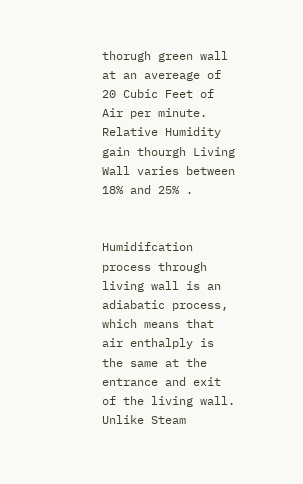thorugh green wall at an avereage of 20 Cubic Feet of Air per minute. Relative Humidity gain thourgh Living Wall varies between 18% and 25% .


Humidifcation process through living wall is an adiabatic process, which means that air enthalply is the same at the entrance and exit of the living wall. Unlike Steam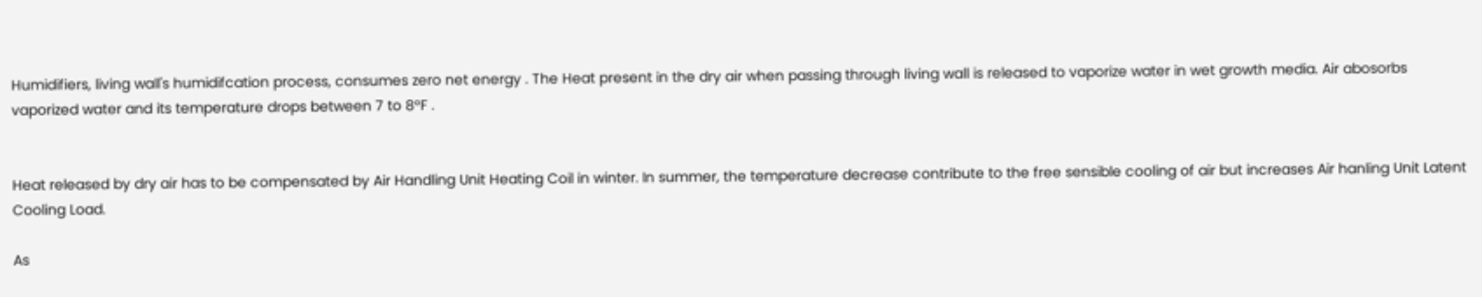Humidifiers, living wall's humidifcation process, consumes zero net energy . The Heat present in the dry air when passing through living wall is released to vaporize water in wet growth media. Air abosorbs vaporized water and its temperature drops between 7 to 8°F .


Heat released by dry air has to be compensated by Air Handling Unit Heating Coil in winter. In summer, the temperature decrease contribute to the free sensible cooling of air but increases Air hanling Unit Latent Cooling Load.

As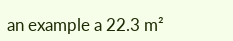an example a 22.3 m²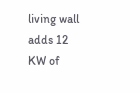living wall adds 12 KW of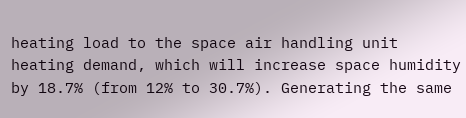heating load to the space air handling unit heating demand, which will increase space humidity by 18.7% (from 12% to 30.7%). Generating the same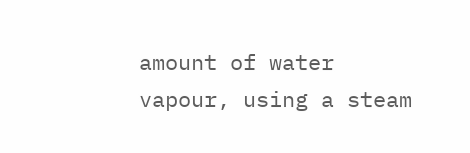amount of water vapour, using a steam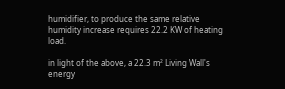humidifier, to produce the same relative humidity increase requires 22.2 KW of heating load.

in light of the above, a 22.3 m² Living Wall's energy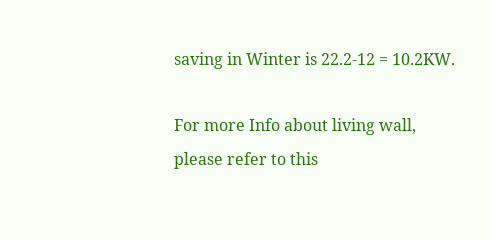saving in Winter is 22.2-12 = 10.2KW.

For more Info about living wall, please refer to this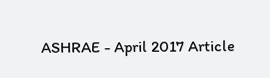ASHRAE - April 2017 Article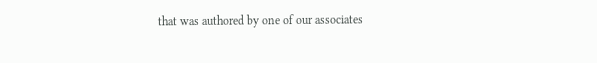that was authored by one of our associates